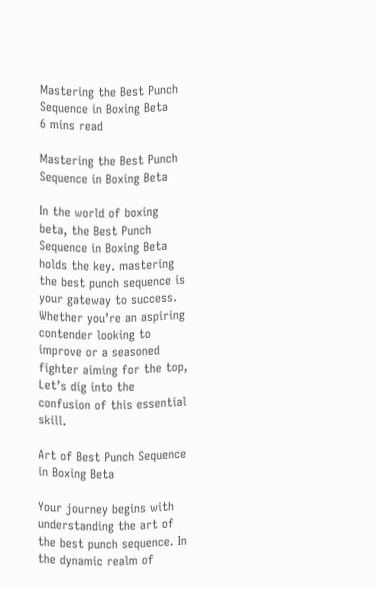Mastering the Best Punch Sequence in Boxing Beta
6 mins read

Mastering the Best Punch Sequence in Boxing Beta

In the world of boxing beta, the Best Punch Sequence in Boxing Beta holds the key. mastering the best punch sequence is your gateway to success. Whether you’re an aspiring contender looking to improve or a seasoned fighter aiming for the top,  Let’s dig into the confusion of this essential skill.

Art of Best Punch Sequence in Boxing Beta

Your journey begins with understanding the art of the best punch sequence. In the dynamic realm of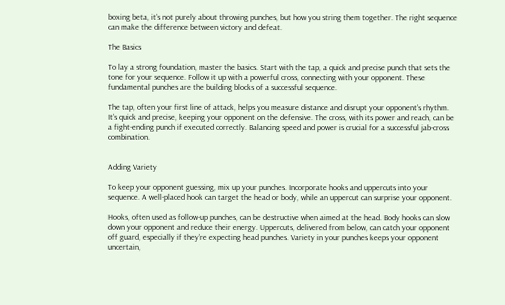boxing beta, it’s not purely about throwing punches, but how you string them together. The right sequence can make the difference between victory and defeat.

The Basics

To lay a strong foundation, master the basics. Start with the tap, a quick and precise punch that sets the tone for your sequence. Follow it up with a powerful cross, connecting with your opponent. These fundamental punches are the building blocks of a successful sequence.

The tap, often your first line of attack, helps you measure distance and disrupt your opponent’s rhythm. It’s quick and precise, keeping your opponent on the defensive. The cross, with its power and reach, can be a fight-ending punch if executed correctly. Balancing speed and power is crucial for a successful jab-cross combination.


Adding Variety

To keep your opponent guessing, mix up your punches. Incorporate hooks and uppercuts into your sequence. A well-placed hook can target the head or body, while an uppercut can surprise your opponent.

Hooks, often used as follow-up punches, can be destructive when aimed at the head. Body hooks can slow down your opponent and reduce their energy. Uppercuts, delivered from below, can catch your opponent off guard, especially if they’re expecting head punches. Variety in your punches keeps your opponent uncertain,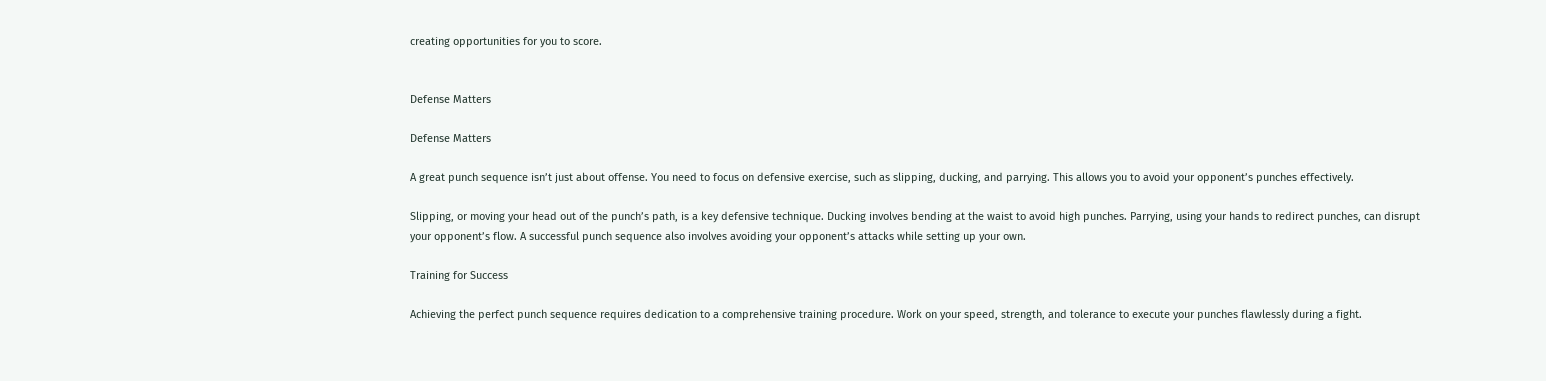creating opportunities for you to score.


Defense Matters

Defense Matters

A great punch sequence isn’t just about offense. You need to focus on defensive exercise, such as slipping, ducking, and parrying. This allows you to avoid your opponent’s punches effectively.

Slipping, or moving your head out of the punch’s path, is a key defensive technique. Ducking involves bending at the waist to avoid high punches. Parrying, using your hands to redirect punches, can disrupt your opponent’s flow. A successful punch sequence also involves avoiding your opponent’s attacks while setting up your own.

Training for Success

Achieving the perfect punch sequence requires dedication to a comprehensive training procedure. Work on your speed, strength, and tolerance to execute your punches flawlessly during a fight.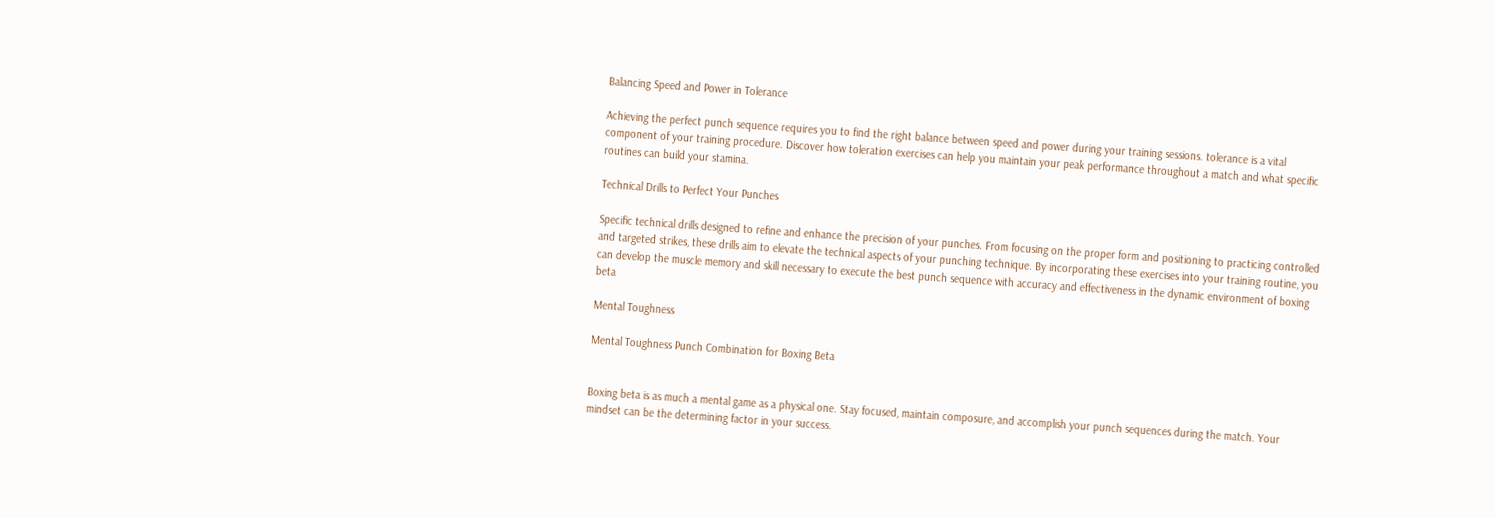Balancing Speed and Power in Tolerance

Achieving the perfect punch sequence requires you to find the right balance between speed and power during your training sessions. tolerance is a vital component of your training procedure. Discover how toleration exercises can help you maintain your peak performance throughout a match and what specific routines can build your stamina.

Technical Drills to Perfect Your Punches

Specific technical drills designed to refine and enhance the precision of your punches. From focusing on the proper form and positioning to practicing controlled and targeted strikes, these drills aim to elevate the technical aspects of your punching technique. By incorporating these exercises into your training routine, you can develop the muscle memory and skill necessary to execute the best punch sequence with accuracy and effectiveness in the dynamic environment of boxing beta

Mental Toughness

Mental Toughness Punch Combination for Boxing Beta


Boxing beta is as much a mental game as a physical one. Stay focused, maintain composure, and accomplish your punch sequences during the match. Your mindset can be the determining factor in your success.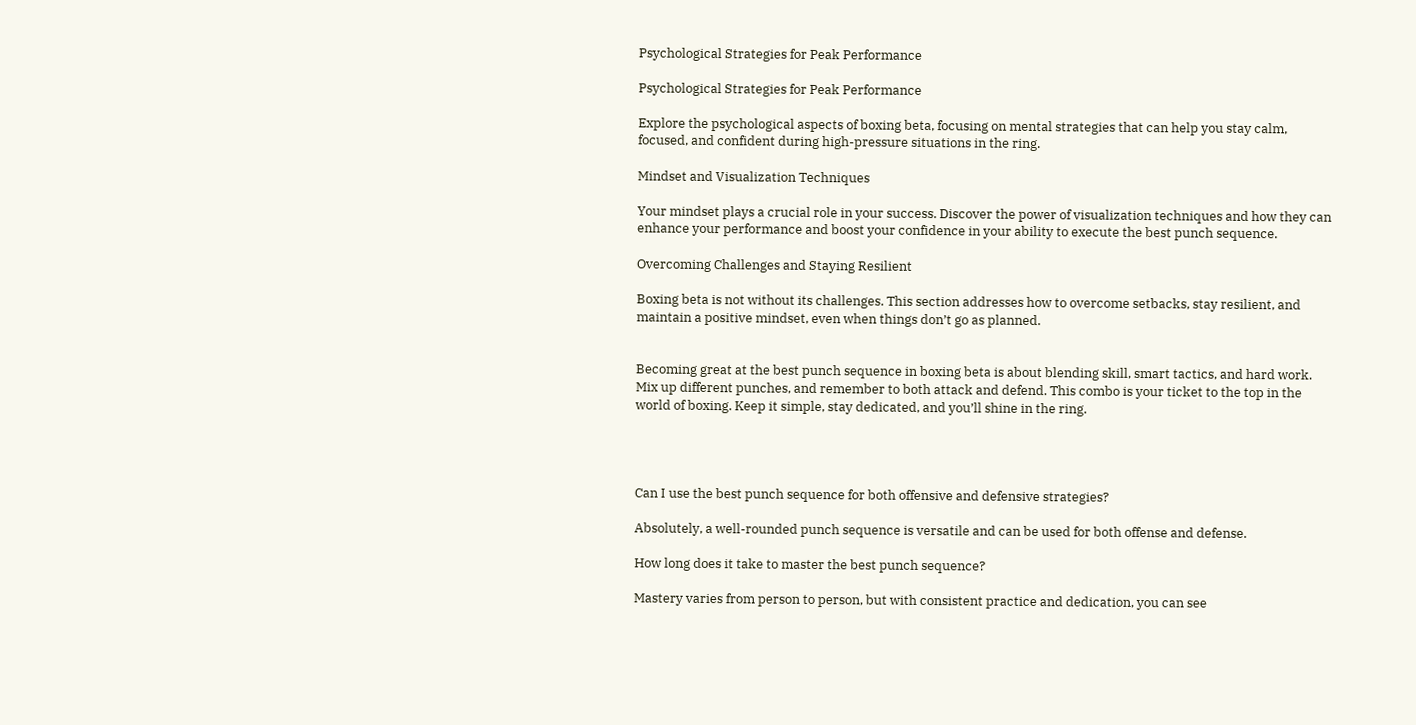Psychological Strategies for Peak Performance

Psychological Strategies for Peak Performance

Explore the psychological aspects of boxing beta, focusing on mental strategies that can help you stay calm, focused, and confident during high-pressure situations in the ring.

Mindset and Visualization Techniques

Your mindset plays a crucial role in your success. Discover the power of visualization techniques and how they can enhance your performance and boost your confidence in your ability to execute the best punch sequence.

Overcoming Challenges and Staying Resilient

Boxing beta is not without its challenges. This section addresses how to overcome setbacks, stay resilient, and maintain a positive mindset, even when things don’t go as planned.


Becoming great at the best punch sequence in boxing beta is about blending skill, smart tactics, and hard work. Mix up different punches, and remember to both attack and defend. This combo is your ticket to the top in the world of boxing. Keep it simple, stay dedicated, and you’ll shine in the ring.




Can I use the best punch sequence for both offensive and defensive strategies?

Absolutely, a well-rounded punch sequence is versatile and can be used for both offense and defense.

How long does it take to master the best punch sequence?

Mastery varies from person to person, but with consistent practice and dedication, you can see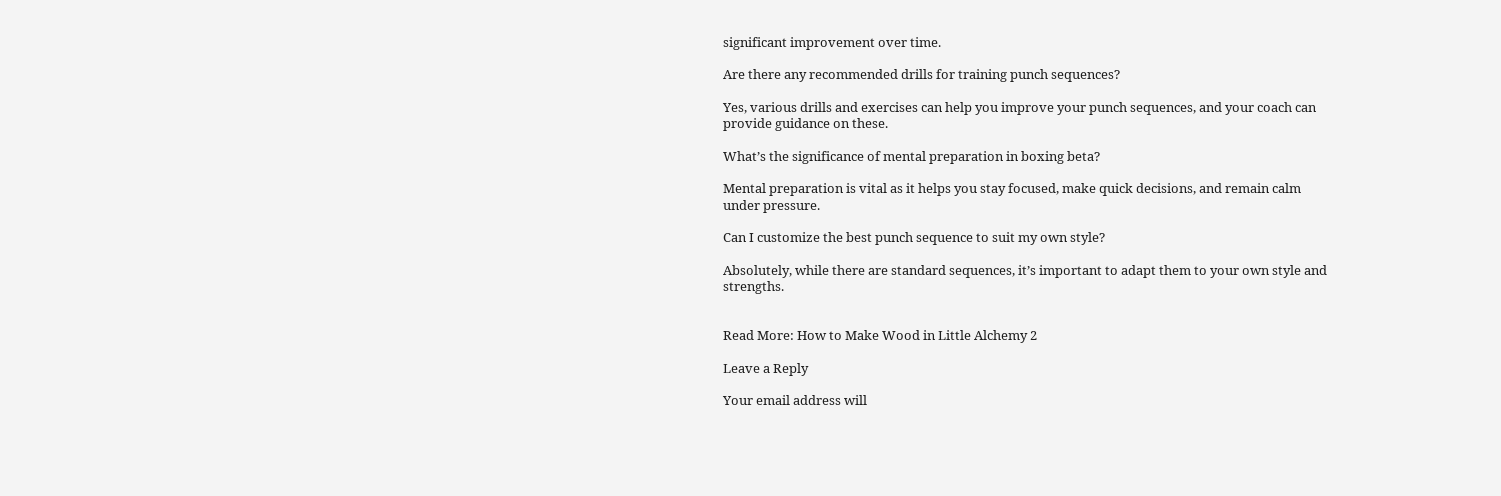significant improvement over time.

Are there any recommended drills for training punch sequences?

Yes, various drills and exercises can help you improve your punch sequences, and your coach can provide guidance on these.

What’s the significance of mental preparation in boxing beta?

Mental preparation is vital as it helps you stay focused, make quick decisions, and remain calm under pressure.

Can I customize the best punch sequence to suit my own style?

Absolutely, while there are standard sequences, it’s important to adapt them to your own style and strengths.


Read More: How to Make Wood in Little Alchemy 2

Leave a Reply

Your email address will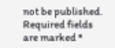not be published. Required fields are marked *